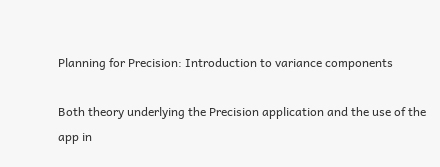Planning for Precision: Introduction to variance components

Both theory underlying the Precision application and the use of the app in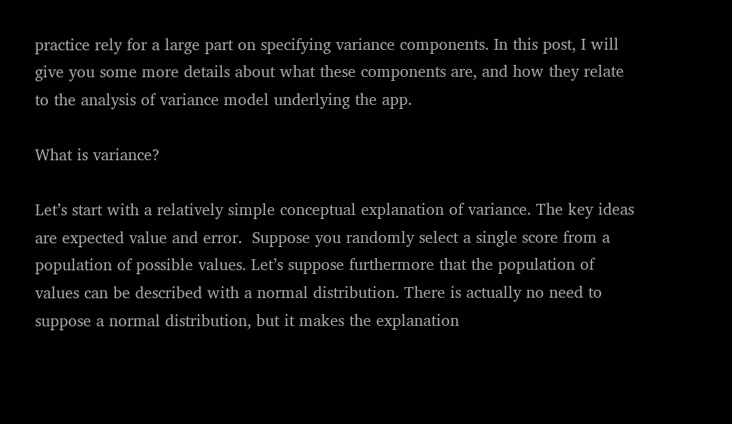practice rely for a large part on specifying variance components. In this post, I will give you some more details about what these components are, and how they relate to the analysis of variance model underlying the app.

What is variance?

Let’s start with a relatively simple conceptual explanation of variance. The key ideas are expected value and error.  Suppose you randomly select a single score from a population of possible values. Let’s suppose furthermore that the population of values can be described with a normal distribution. There is actually no need to suppose a normal distribution, but it makes the explanation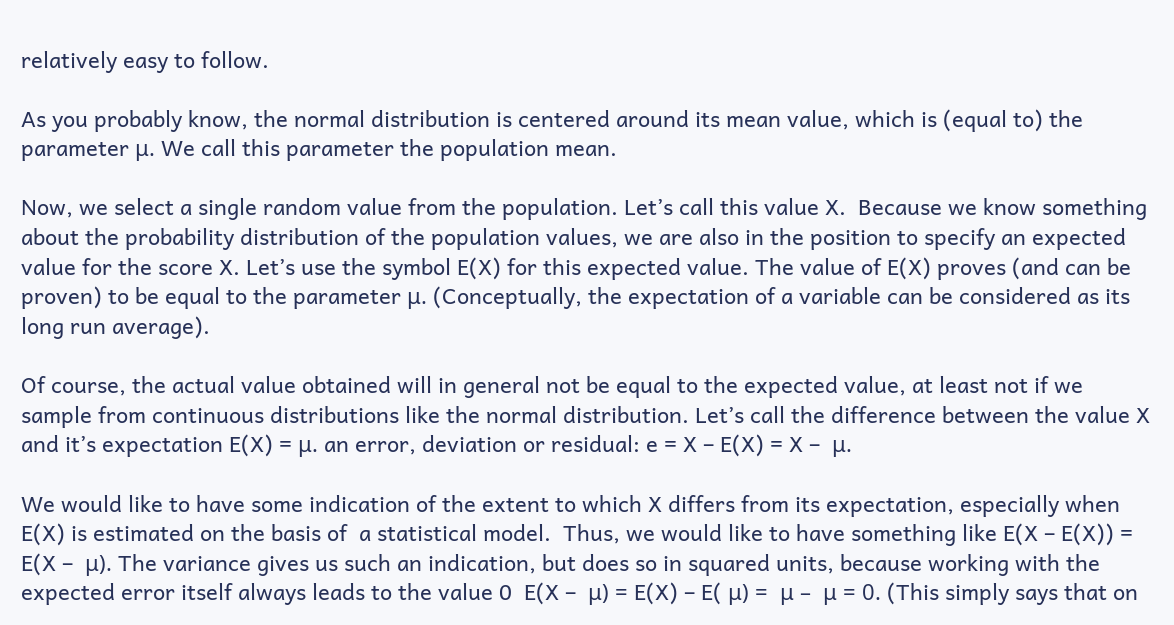relatively easy to follow.

As you probably know, the normal distribution is centered around its mean value, which is (equal to) the parameter μ. We call this parameter the population mean.

Now, we select a single random value from the population. Let’s call this value X.  Because we know something about the probability distribution of the population values, we are also in the position to specify an expected value for the score X. Let’s use the symbol E(X) for this expected value. The value of E(X) proves (and can be proven) to be equal to the parameter μ. (Conceptually, the expectation of a variable can be considered as its long run average).

Of course, the actual value obtained will in general not be equal to the expected value, at least not if we sample from continuous distributions like the normal distribution. Let’s call the difference between the value X and it’s expectation E(X) = μ. an error, deviation or residual: e = X – E(X) = X –  μ.

We would like to have some indication of the extent to which X differs from its expectation, especially when E(X) is estimated on the basis of  a statistical model.  Thus, we would like to have something like E(X – E(X)) = E(X –  μ). The variance gives us such an indication, but does so in squared units, because working with the expected error itself always leads to the value 0  E(X –  μ) = E(X) – E( μ) =  μ –  μ = 0. (This simply says that on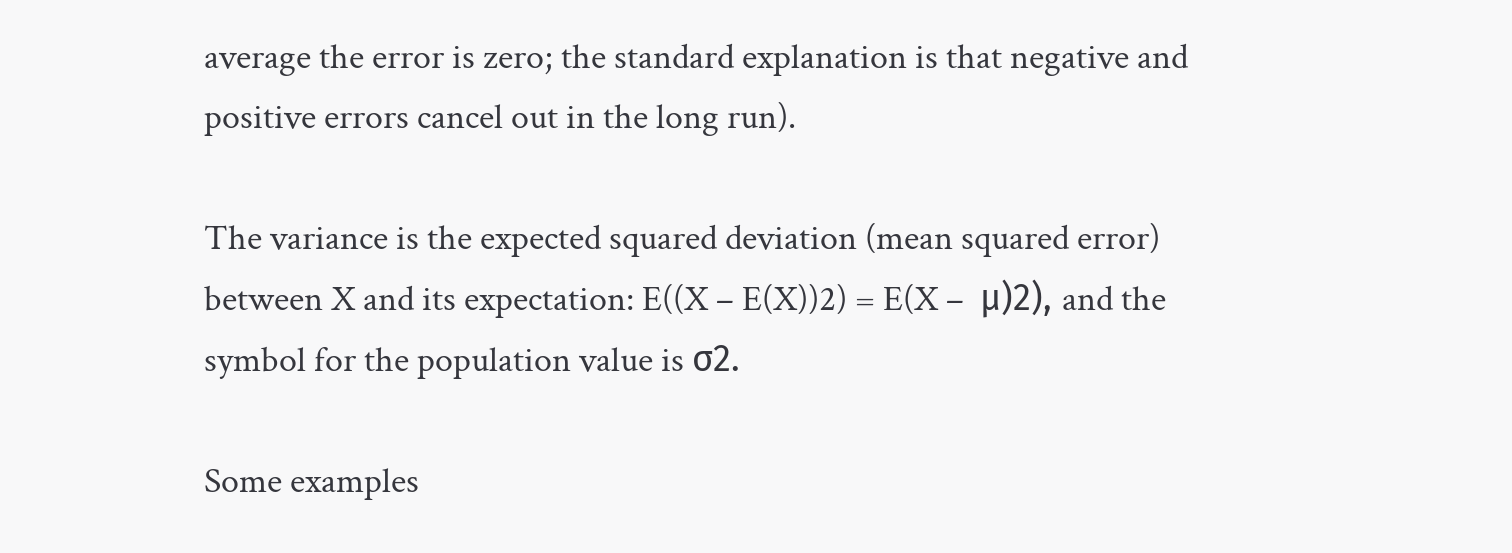average the error is zero; the standard explanation is that negative and positive errors cancel out in the long run).

The variance is the expected squared deviation (mean squared error) between X and its expectation: E((X – E(X))2) = E(X –  μ)2), and the symbol for the population value is σ2.

Some examples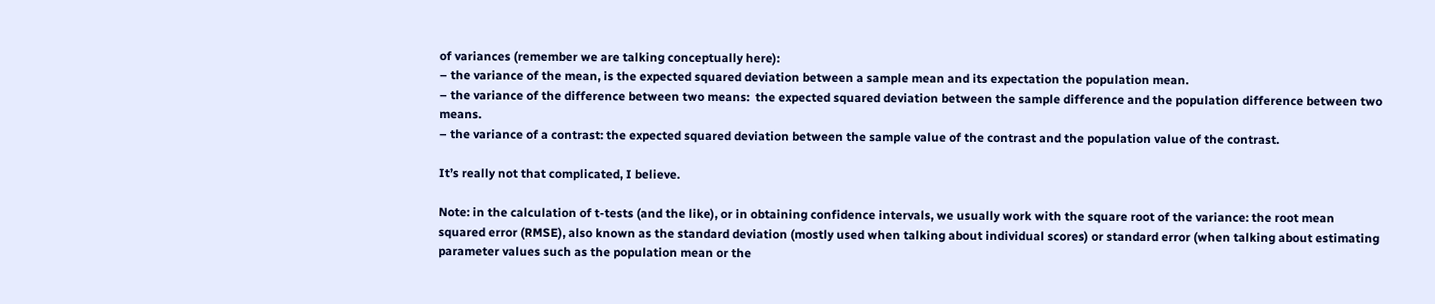of variances (remember we are talking conceptually here):
– the variance of the mean, is the expected squared deviation between a sample mean and its expectation the population mean.
– the variance of the difference between two means:  the expected squared deviation between the sample difference and the population difference between two means.
– the variance of a contrast: the expected squared deviation between the sample value of the contrast and the population value of the contrast.

It’s really not that complicated, I believe.

Note: in the calculation of t-tests (and the like), or in obtaining confidence intervals, we usually work with the square root of the variance: the root mean squared error (RMSE), also known as the standard deviation (mostly used when talking about individual scores) or standard error (when talking about estimating parameter values such as the population mean or the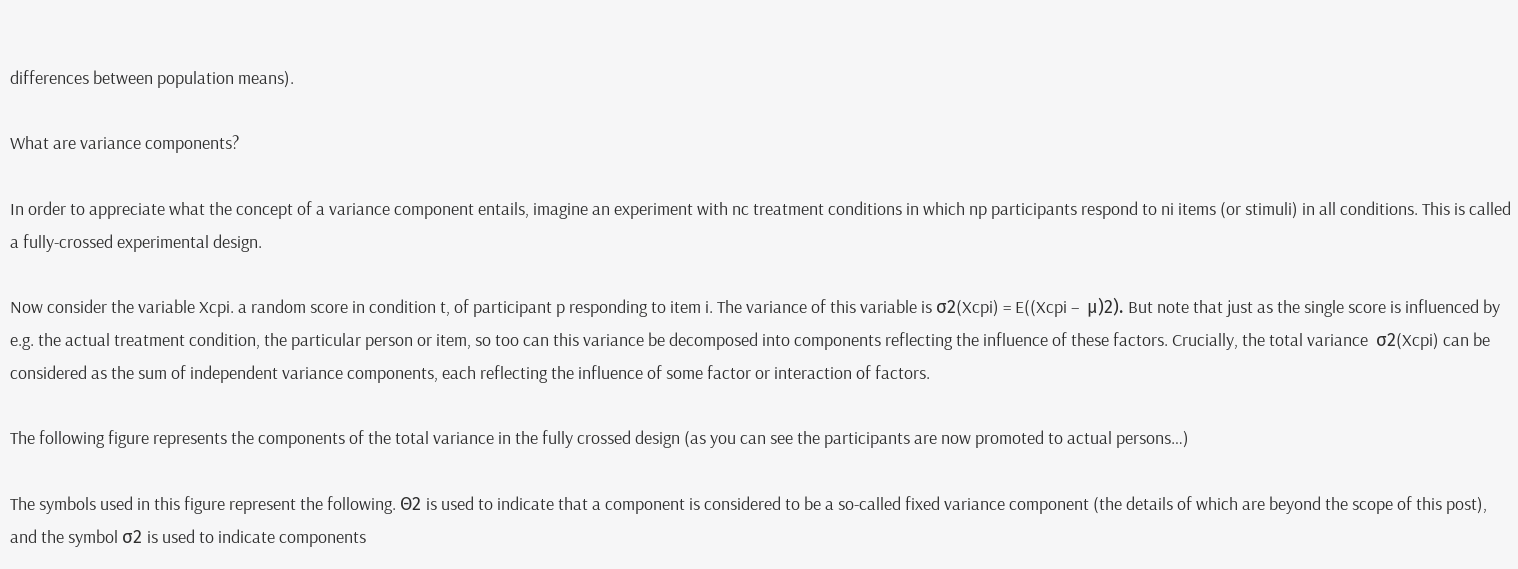differences between population means).

What are variance components?

In order to appreciate what the concept of a variance component entails, imagine an experiment with nc treatment conditions in which np participants respond to ni items (or stimuli) in all conditions. This is called a fully-crossed experimental design.

Now consider the variable Xcpi. a random score in condition t, of participant p responding to item i. The variance of this variable is σ2(Xcpi) = E((Xcpi –  μ)2). But note that just as the single score is influenced by e.g. the actual treatment condition, the particular person or item, so too can this variance be decomposed into components reflecting the influence of these factors. Crucially, the total variance  σ2(Xcpi) can be considered as the sum of independent variance components, each reflecting the influence of some factor or interaction of factors.

The following figure represents the components of the total variance in the fully crossed design (as you can see the participants are now promoted to actual persons…)

The symbols used in this figure represent the following. Θ2 is used to indicate that a component is considered to be a so-called fixed variance component (the details of which are beyond the scope of this post), and the symbol σ2 is used to indicate components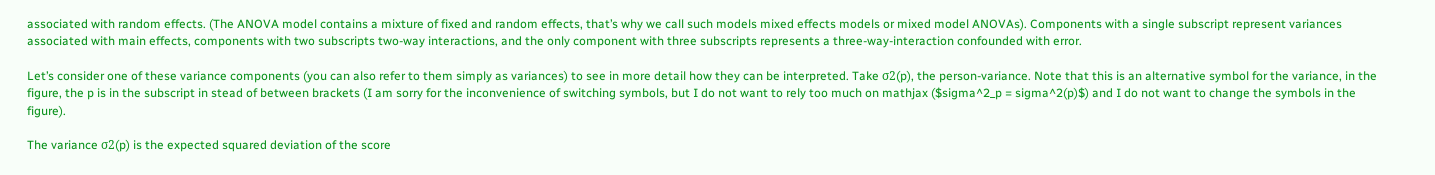associated with random effects. (The ANOVA model contains a mixture of fixed and random effects, that’s why we call such models mixed effects models or mixed model ANOVAs). Components with a single subscript represent variances associated with main effects, components with two subscripts two-way interactions, and the only component with three subscripts represents a three-way-interaction confounded with error.

Let’s consider one of these variance components (you can also refer to them simply as variances) to see in more detail how they can be interpreted. Take σ2(p), the person-variance. Note that this is an alternative symbol for the variance, in the figure, the p is in the subscript in stead of between brackets (I am sorry for the inconvenience of switching symbols, but I do not want to rely too much on mathjax ($sigma^2_p = sigma^2(p)$) and I do not want to change the symbols in the figure).

The variance σ2(p) is the expected squared deviation of the score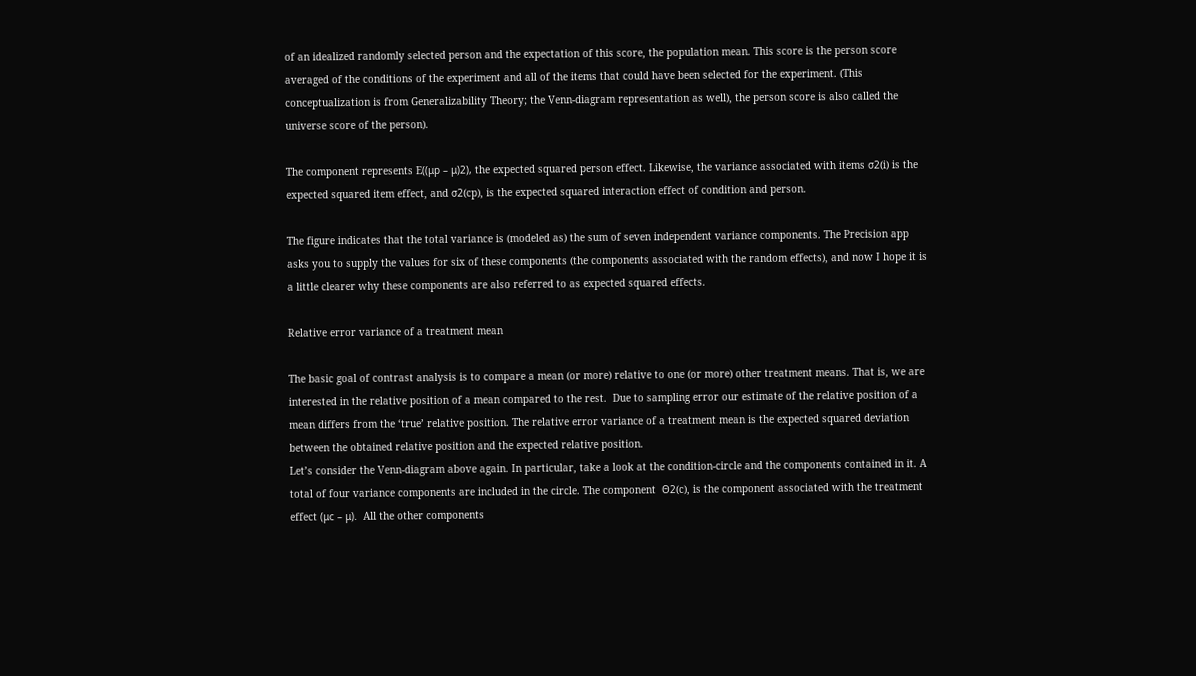of an idealized randomly selected person and the expectation of this score, the population mean. This score is the person score averaged of the conditions of the experiment and all of the items that could have been selected for the experiment. (This conceptualization is from Generalizability Theory; the Venn-diagram representation as well), the person score is also called the universe score of the person).

The component represents E((μp – μ)2), the expected squared person effect. Likewise, the variance associated with items σ2(i) is the expected squared item effect, and σ2(cp), is the expected squared interaction effect of condition and person.

The figure indicates that the total variance is (modeled as) the sum of seven independent variance components. The Precision app asks you to supply the values for six of these components (the components associated with the random effects), and now I hope it is a little clearer why these components are also referred to as expected squared effects.

Relative error variance of a treatment mean

The basic goal of contrast analysis is to compare a mean (or more) relative to one (or more) other treatment means. That is, we are interested in the relative position of a mean compared to the rest.  Due to sampling error our estimate of the relative position of a mean differs from the ‘true’ relative position. The relative error variance of a treatment mean is the expected squared deviation between the obtained relative position and the expected relative position.
Let’s consider the Venn-diagram above again. In particular, take a look at the condition-circle and the components contained in it. A total of four variance components are included in the circle. The component  Θ2(c), is the component associated with the treatment effect (μc – μ).  All the other components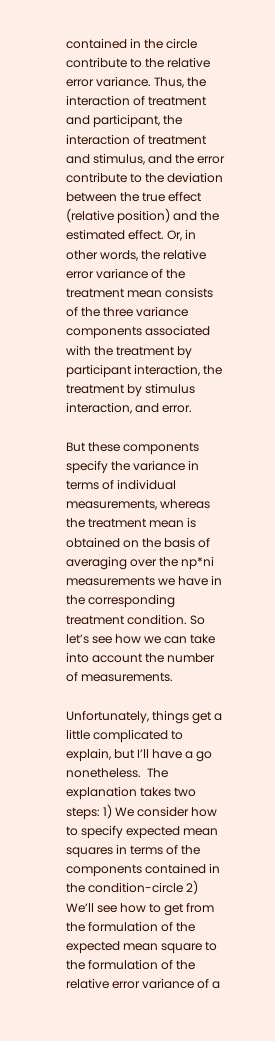contained in the circle contribute to the relative error variance. Thus, the interaction of treatment and participant, the interaction of treatment and stimulus, and the error contribute to the deviation between the true effect (relative position) and the estimated effect. Or, in other words, the relative error variance of the treatment mean consists of the three variance components associated with the treatment by participant interaction, the treatment by stimulus interaction, and error.

But these components specify the variance in terms of individual measurements, whereas the treatment mean is obtained on the basis of averaging over the np*ni measurements we have in the corresponding treatment condition. So let’s see how we can take into account the number of measurements.

Unfortunately, things get a little complicated to explain, but I’ll have a go nonetheless.  The explanation takes two steps: 1) We consider how to specify expected mean squares in terms of the components contained in the condition-circle 2) We’ll see how to get from the formulation of the expected mean square to the formulation of the relative error variance of a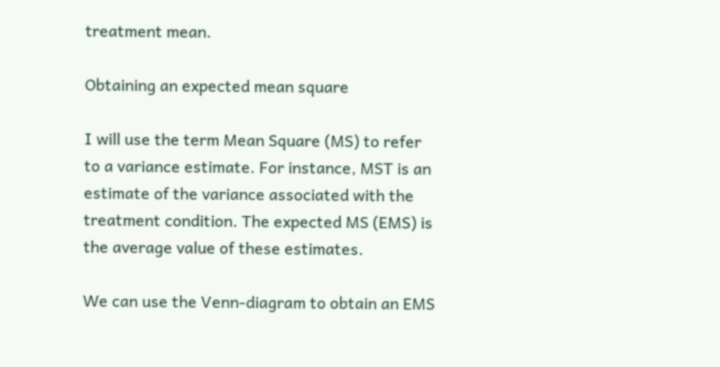treatment mean.

Obtaining an expected mean square

I will use the term Mean Square (MS) to refer to a variance estimate. For instance, MST is an estimate of the variance associated with the treatment condition. The expected MS (EMS) is the average value of these estimates.

We can use the Venn-diagram to obtain an EMS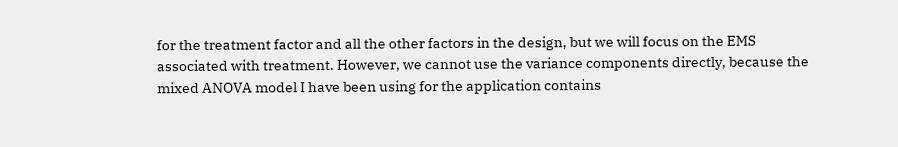for the treatment factor and all the other factors in the design, but we will focus on the EMS associated with treatment. However, we cannot use the variance components directly, because the mixed ANOVA model I have been using for the application contains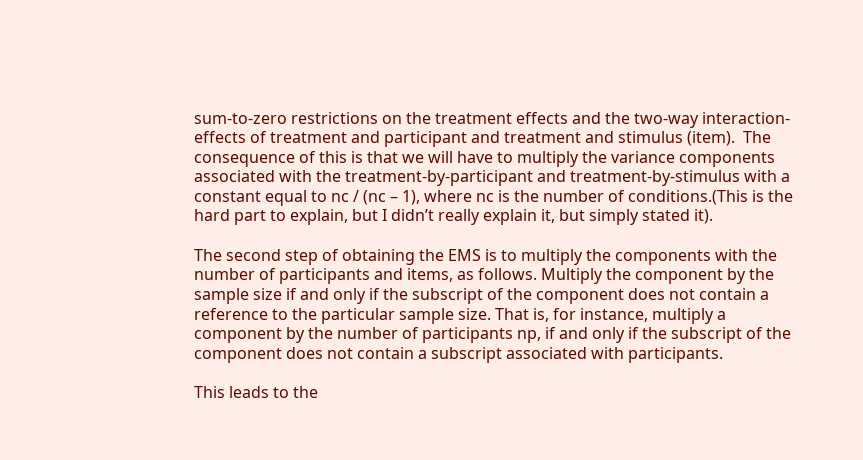sum-to-zero restrictions on the treatment effects and the two-way interaction-effects of treatment and participant and treatment and stimulus (item).  The consequence of this is that we will have to multiply the variance components associated with the treatment-by-participant and treatment-by-stimulus with a constant equal to nc / (nc – 1), where nc is the number of conditions.(This is the hard part to explain, but I didn’t really explain it, but simply stated it).

The second step of obtaining the EMS is to multiply the components with the number of participants and items, as follows. Multiply the component by the sample size if and only if the subscript of the component does not contain a reference to the particular sample size. That is, for instance, multiply a component by the number of participants np, if and only if the subscript of the component does not contain a subscript associated with participants.

This leads to the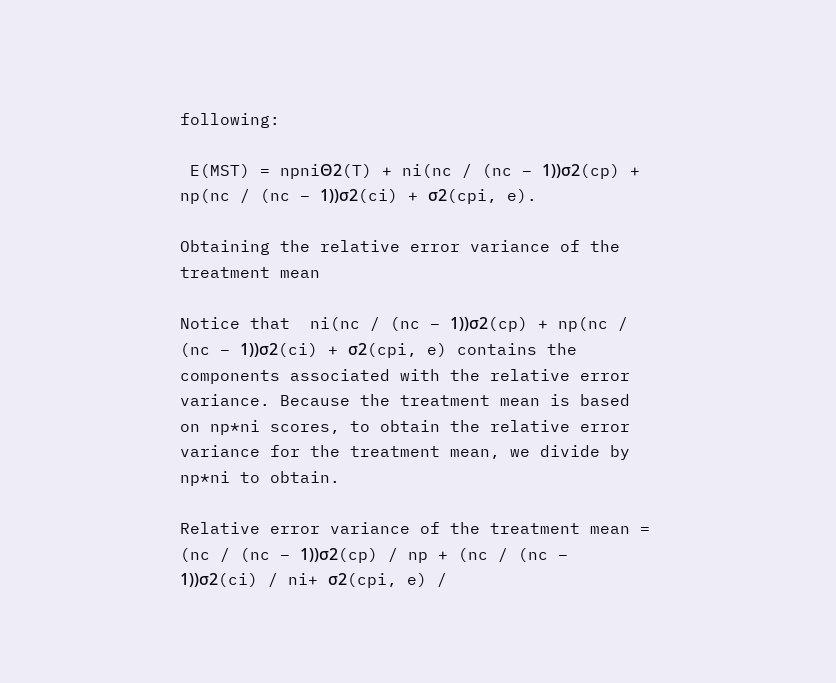following:

 E(MST) = npniΘ2(T) + ni(nc / (nc – 1))σ2(cp) + np(nc / (nc – 1))σ2(ci) + σ2(cpi, e).

Obtaining the relative error variance of the treatment mean

Notice that  ni(nc / (nc – 1))σ2(cp) + np(nc / (nc – 1))σ2(ci) + σ2(cpi, e) contains the components associated with the relative error variance. Because the treatment mean is based on np*ni scores, to obtain the relative error variance for the treatment mean, we divide by np*ni to obtain.

Relative error variance of the treatment mean = (nc / (nc – 1))σ2(cp) / np + (nc / (nc – 1))σ2(ci) / ni+ σ2(cpi, e) /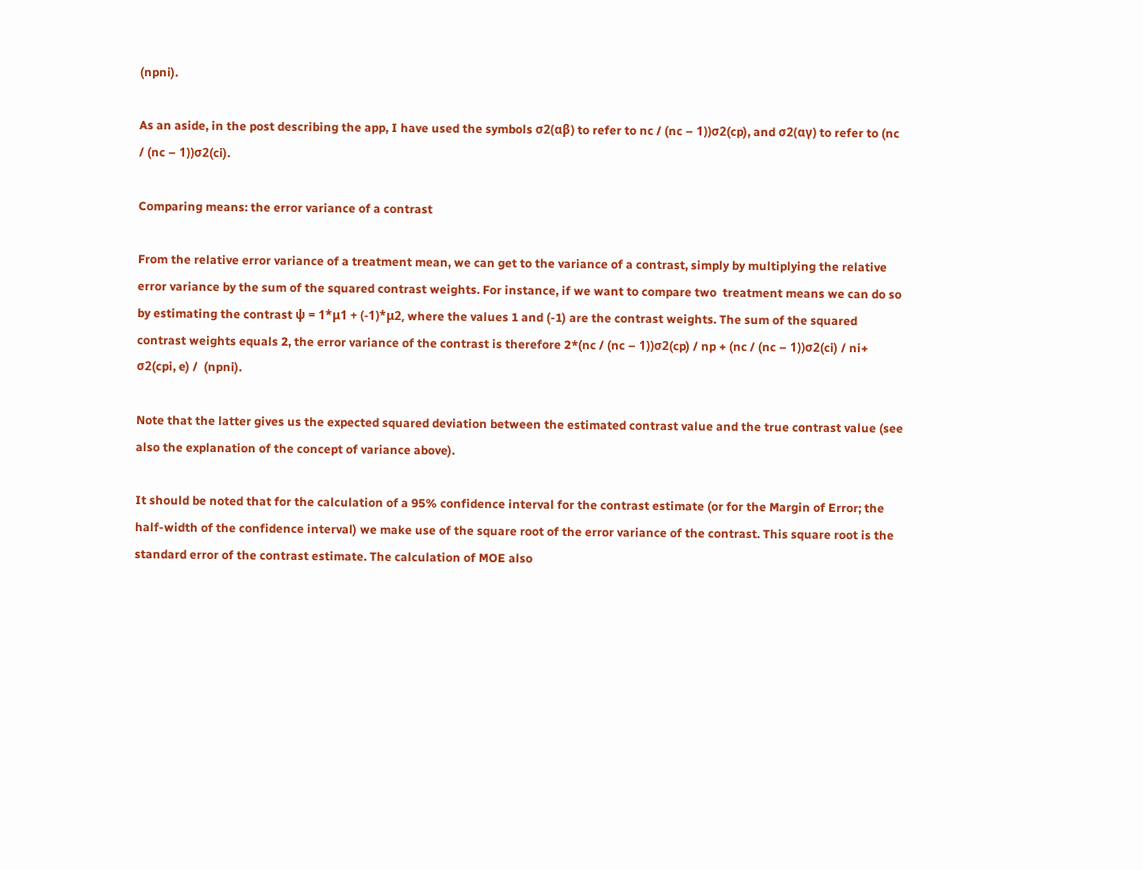(npni).

As an aside, in the post describing the app, I have used the symbols σ2(αβ) to refer to nc / (nc – 1))σ2(cp), and σ2(αγ) to refer to (nc / (nc – 1))σ2(ci).

Comparing means: the error variance of a contrast

From the relative error variance of a treatment mean, we can get to the variance of a contrast, simply by multiplying the relative error variance by the sum of the squared contrast weights. For instance, if we want to compare two  treatment means we can do so by estimating the contrast ψ = 1*μ1 + (-1)*μ2, where the values 1 and (-1) are the contrast weights. The sum of the squared contrast weights equals 2, the error variance of the contrast is therefore 2*(nc / (nc – 1))σ2(cp) / np + (nc / (nc – 1))σ2(ci) / ni+ σ2(cpi, e) /  (npni).

Note that the latter gives us the expected squared deviation between the estimated contrast value and the true contrast value (see also the explanation of the concept of variance above).

It should be noted that for the calculation of a 95% confidence interval for the contrast estimate (or for the Margin of Error; the half-width of the confidence interval) we make use of the square root of the error variance of the contrast. This square root is the standard error of the contrast estimate. The calculation of MOE also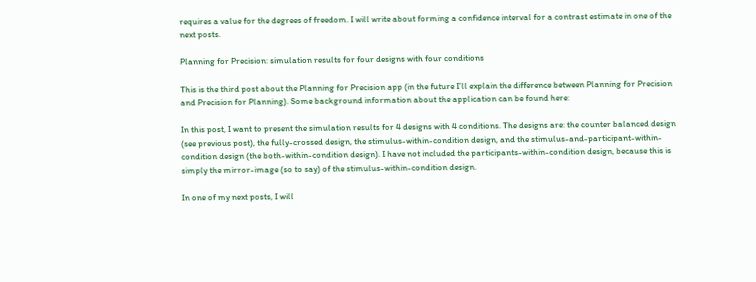requires a value for the degrees of freedom. I will write about forming a confidence interval for a contrast estimate in one of the next posts.

Planning for Precision: simulation results for four designs with four conditions

This is the third post about the Planning for Precision app (in the future I’ll explain the difference between Planning for Precision and Precision for Planning). Some background information about the application can be found here:

In this post, I want to present the simulation results for 4 designs with 4 conditions. The designs are: the counter balanced design (see previous post), the fully-crossed design, the stimulus-within-condition design, and the stimulus-and-participant-within-condition design (the both-within-condition design). I have not included the participants-within-condition design, because this is simply the mirror-image (so to say) of the stimulus-within-condition design.

In one of my next posts, I will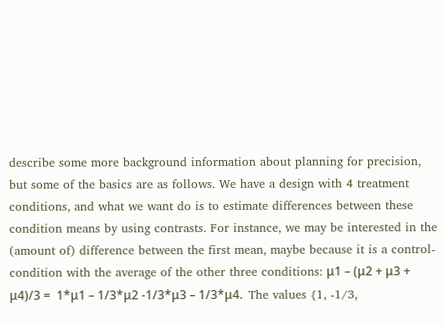describe some more background information about planning for precision, but some of the basics are as follows. We have a design with 4 treatment conditions, and what we want do is to estimate differences between these condition means by using contrasts. For instance, we may be interested in the (amount of) difference between the first mean, maybe because it is a control-condition with the average of the other three conditions: μ1 – (μ2 + μ3 + μ4)/3 =  1*μ1 – 1/3*μ2 -1/3*μ3 – 1/3*μ4.  The values {1, -1/3,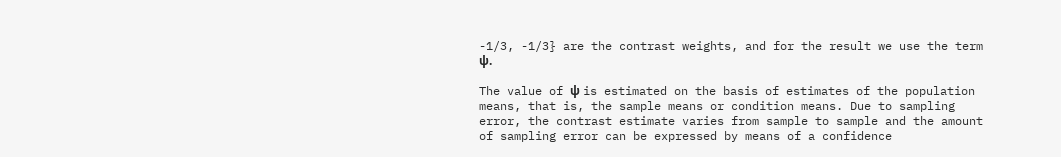-1/3, -1/3} are the contrast weights, and for the result we use the term ψ.

The value of ψ is estimated on the basis of estimates of the population means, that is, the sample means or condition means. Due to sampling error, the contrast estimate varies from sample to sample and the amount of sampling error can be expressed by means of a confidence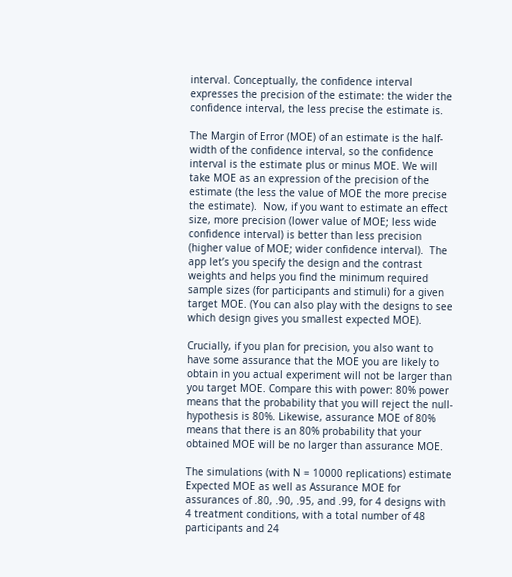interval. Conceptually, the confidence interval expresses the precision of the estimate: the wider the confidence interval, the less precise the estimate is.

The Margin of Error (MOE) of an estimate is the half-width of the confidence interval, so the confidence interval is the estimate plus or minus MOE. We will take MOE as an expression of the precision of the estimate (the less the value of MOE the more precise the estimate).  Now, if you want to estimate an effect size, more precision (lower value of MOE; less wide confidence interval) is better than less precision (higher value of MOE; wider confidence interval).  The app let’s you specify the design and the contrast weights and helps you find the minimum required sample sizes (for participants and stimuli) for a given target MOE. (You can also play with the designs to see which design gives you smallest expected MOE).

Crucially, if you plan for precision, you also want to have some assurance that the MOE you are likely to obtain in you actual experiment will not be larger than you target MOE. Compare this with power: 80% power means that the probability that you will reject the null-hypothesis is 80%. Likewise, assurance MOE of 80% means that there is an 80% probability that your obtained MOE will be no larger than assurance MOE.

The simulations (with N = 10000 replications) estimate Expected MOE as well as Assurance MOE for assurances of .80, .90, .95, and .99, for 4 designs with 4 treatment conditions, with a total number of 48 participants and 24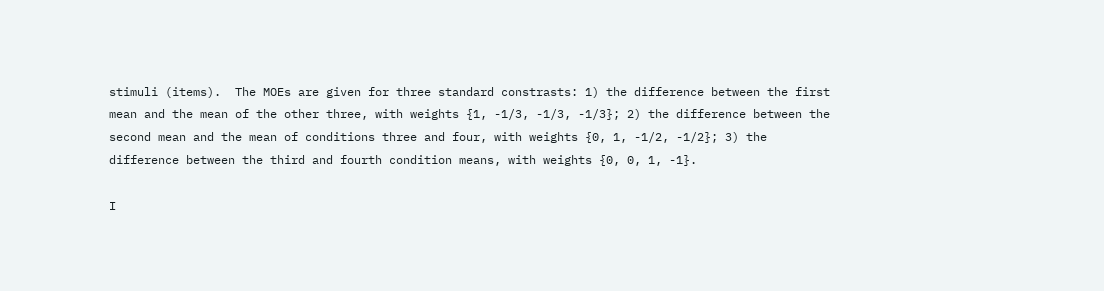stimuli (items).  The MOEs are given for three standard constrasts: 1) the difference between the first mean and the mean of the other three, with weights {1, -1/3, -1/3, -1/3}; 2) the difference between the second mean and the mean of conditions three and four, with weights {0, 1, -1/2, -1/2}; 3) the difference between the third and fourth condition means, with weights {0, 0, 1, -1}.

I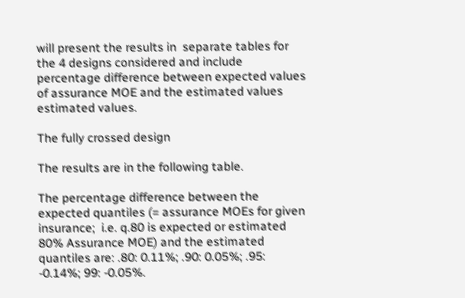will present the results in  separate tables for the 4 designs considered and include percentage difference between expected values of assurance MOE and the estimated values estimated values.

The fully crossed design

The results are in the following table.

The percentage difference between the expected quantiles (= assurance MOEs for given insurance;  i.e. q.80 is expected or estimated  80% Assurance MOE) and the estimated quantiles are: .80: 0.11%; .90: 0.05%; .95: -0.14%; 99: -0.05%.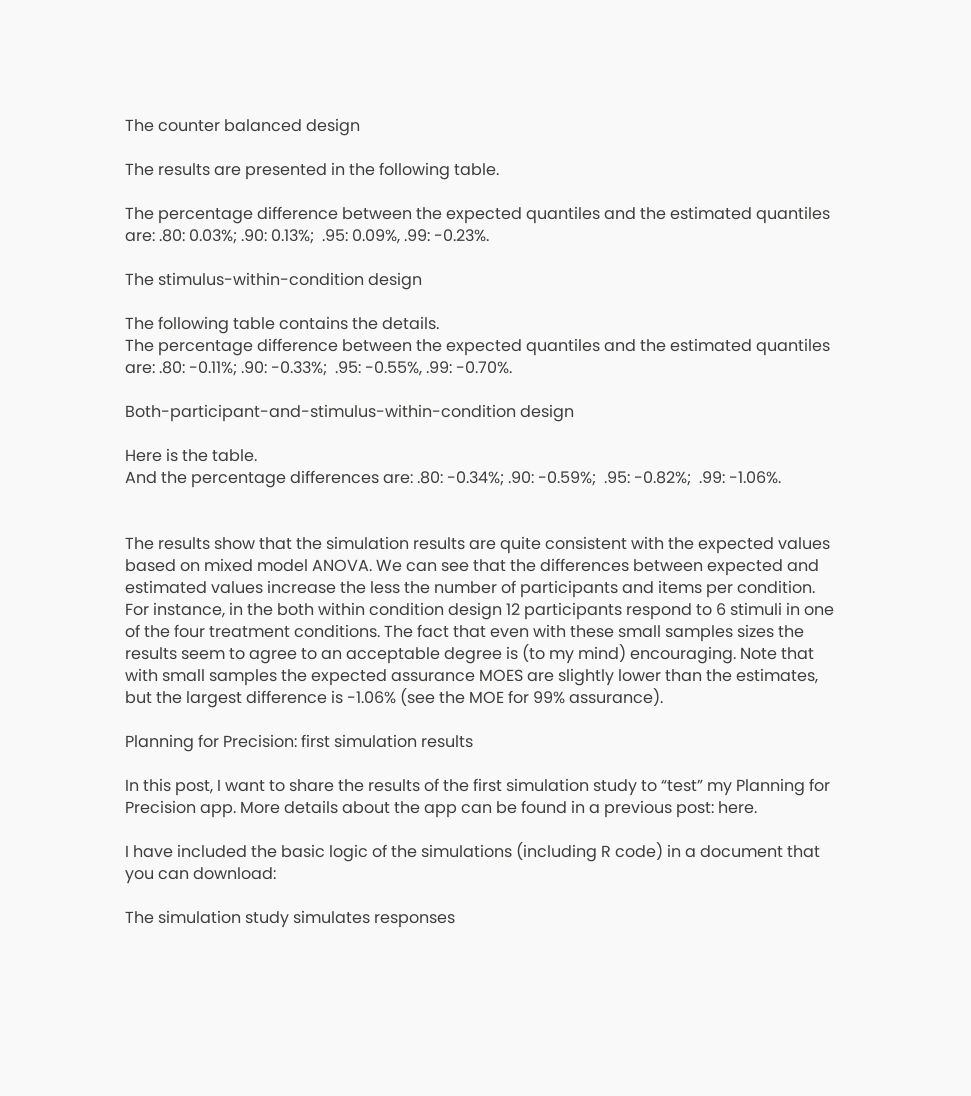The counter balanced design

The results are presented in the following table.

The percentage difference between the expected quantiles and the estimated quantiles are: .80: 0.03%; .90: 0.13%;  .95: 0.09%, .99: -0.23%.

The stimulus-within-condition design

The following table contains the details.
The percentage difference between the expected quantiles and the estimated quantiles are: .80: -0.11%; .90: -0.33%;  .95: -0.55%, .99: -0.70%.

Both-participant-and-stimulus-within-condition design

Here is the table.
And the percentage differences are: .80: -0.34%; .90: -0.59%;  .95: -0.82%;  .99: -1.06%.


The results show that the simulation results are quite consistent with the expected values based on mixed model ANOVA. We can see that the differences between expected and estimated values increase the less the number of participants and items per condition. For instance, in the both within condition design 12 participants respond to 6 stimuli in one of the four treatment conditions. The fact that even with these small samples sizes the results seem to agree to an acceptable degree is (to my mind) encouraging. Note that with small samples the expected assurance MOES are slightly lower than the estimates, but the largest difference is -1.06% (see the MOE for 99% assurance).

Planning for Precision: first simulation results

In this post, I want to share the results of the first simulation study to “test” my Planning for Precision app. More details about the app can be found in a previous post: here.

I have included the basic logic of the simulations (including R code) in a document that you can download:

The simulation study simulates responses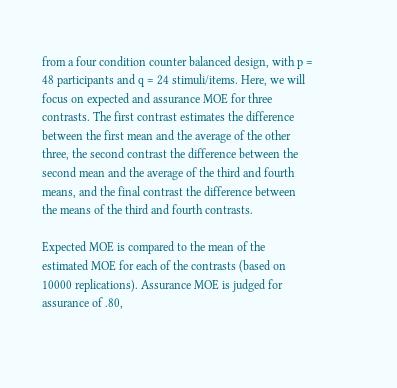from a four condition counter balanced design, with p = 48 participants and q = 24 stimuli/items. Here, we will focus on expected and assurance MOE for three contrasts. The first contrast estimates the difference between the first mean and the average of the other three, the second contrast the difference between the second mean and the average of the third and fourth means, and the final contrast the difference between the means of the third and fourth contrasts.

Expected MOE is compared to the mean of the estimated MOE for each of the contrasts (based on 10000 replications). Assurance MOE is judged for assurance of .80,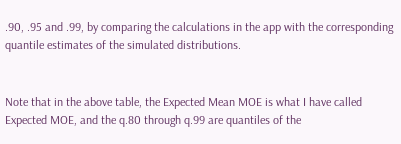.90, .95 and .99, by comparing the calculations in the app with the corresponding quantile estimates of the simulated distributions.


Note that in the above table, the Expected Mean MOE is what I have called Expected MOE, and the q.80 through q.99 are quantiles of the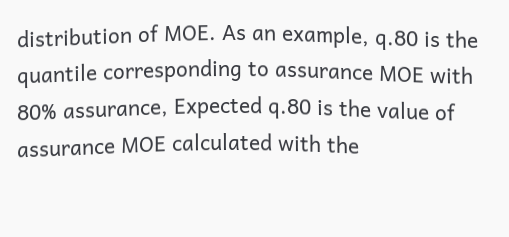distribution of MOE. As an example, q.80 is the quantile corresponding to assurance MOE with 80% assurance, Expected q.80 is the value of assurance MOE calculated with the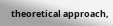theoretical approach,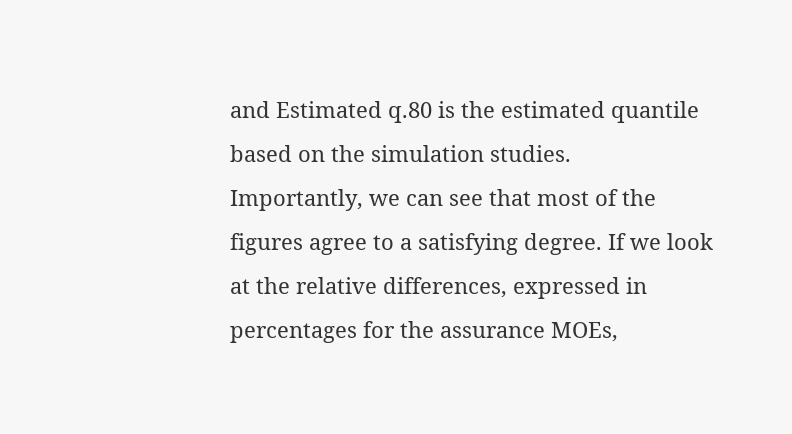and Estimated q.80 is the estimated quantile based on the simulation studies.
Importantly, we can see that most of the figures agree to a satisfying degree. If we look at the relative differences, expressed in percentages for the assurance MOEs,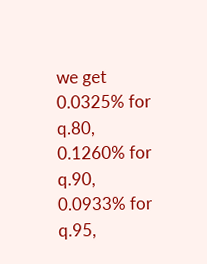we get 0.0325% for q.80,  0.1260% for q.90, 0.0933% for q.95,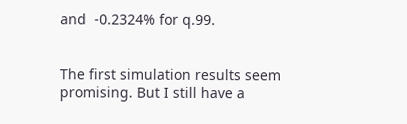and  -0.2324% for q.99.


The first simulation results seem promising. But I still have a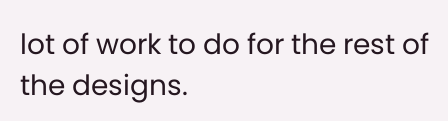lot of work to do for the rest of the designs.